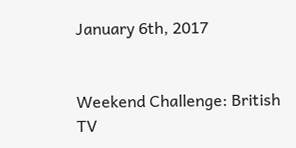January 6th, 2017


Weekend Challenge: British TV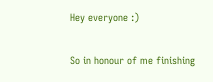Hey everyone :)

So in honour of me finishing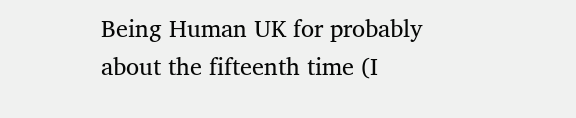Being Human UK for probably about the fifteenth time (I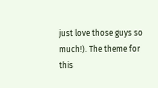just love those guys so much!). The theme for this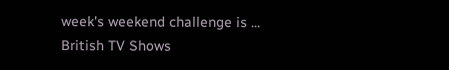week's weekend challenge is ...
British TV Shows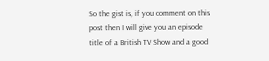So the gist is, if you comment on this post then I will give you an episode title of a British TV Show and a good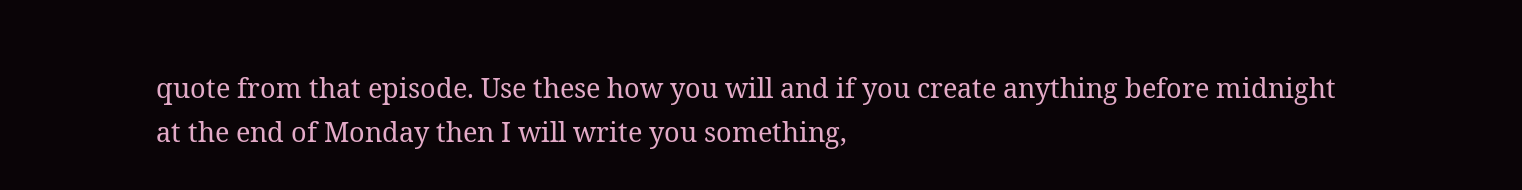quote from that episode. Use these how you will and if you create anything before midnight at the end of Monday then I will write you something,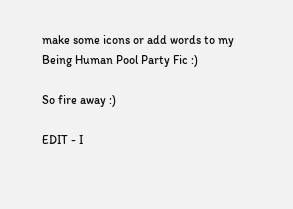make some icons or add words to my Being Human Pool Party Fic :)

So fire away :)

EDIT - I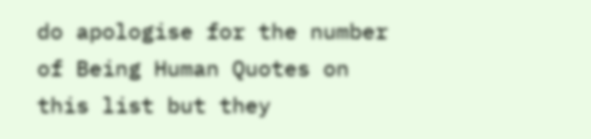do apologise for the number of Being Human Quotes on this list but they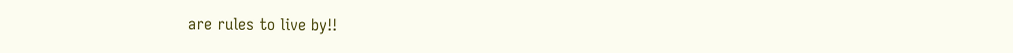are rules to live by!!